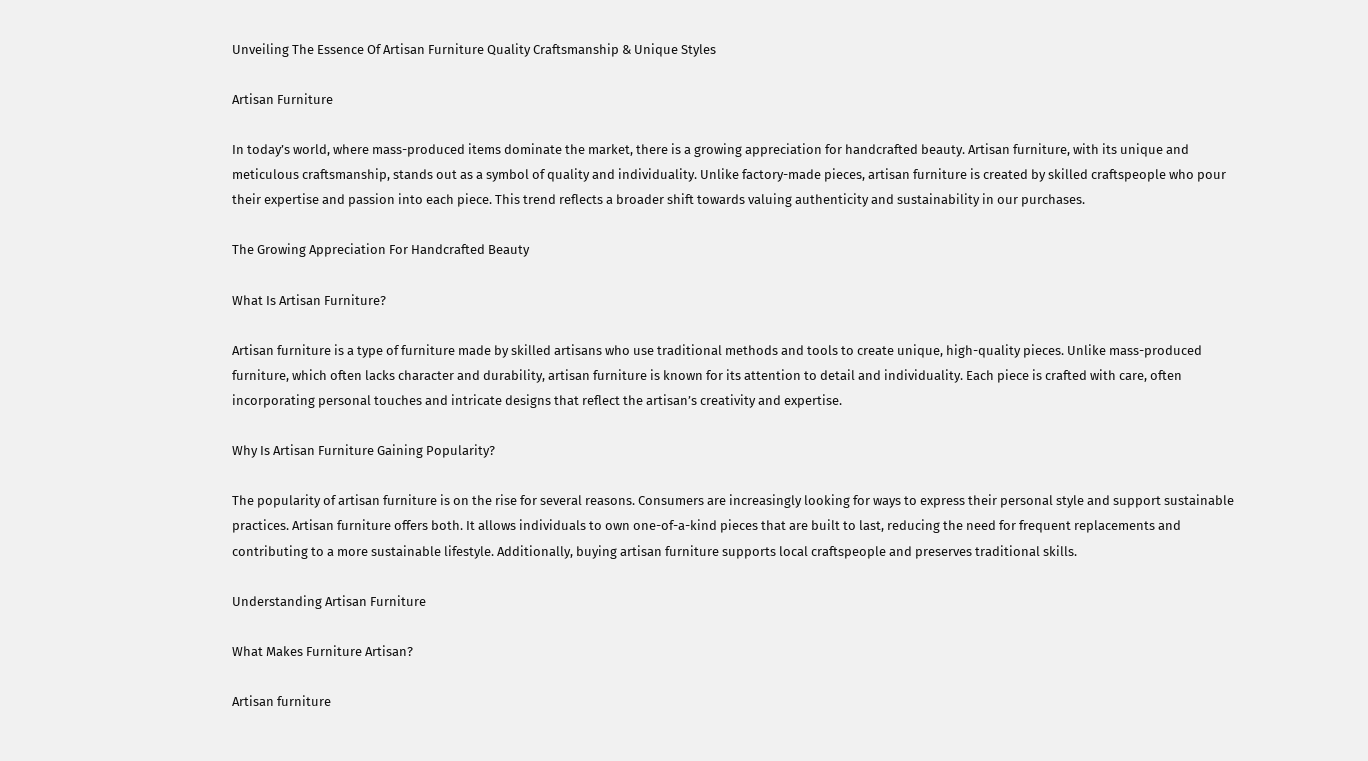Unveiling The Essence Of Artisan Furniture Quality Craftsmanship & Unique Styles

Artisan Furniture

In today’s world, where mass-produced items dominate the market, there is a growing appreciation for handcrafted beauty. Artisan furniture, with its unique and meticulous craftsmanship, stands out as a symbol of quality and individuality. Unlike factory-made pieces, artisan furniture is created by skilled craftspeople who pour their expertise and passion into each piece. This trend reflects a broader shift towards valuing authenticity and sustainability in our purchases.

The Growing Appreciation For Handcrafted Beauty

What Is Artisan Furniture?

Artisan furniture is a type of furniture made by skilled artisans who use traditional methods and tools to create unique, high-quality pieces. Unlike mass-produced furniture, which often lacks character and durability, artisan furniture is known for its attention to detail and individuality. Each piece is crafted with care, often incorporating personal touches and intricate designs that reflect the artisan’s creativity and expertise.

Why Is Artisan Furniture Gaining Popularity?

The popularity of artisan furniture is on the rise for several reasons. Consumers are increasingly looking for ways to express their personal style and support sustainable practices. Artisan furniture offers both. It allows individuals to own one-of-a-kind pieces that are built to last, reducing the need for frequent replacements and contributing to a more sustainable lifestyle. Additionally, buying artisan furniture supports local craftspeople and preserves traditional skills.

Understanding Artisan Furniture

What Makes Furniture Artisan?

Artisan furniture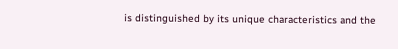is distinguished by its unique characteristics and the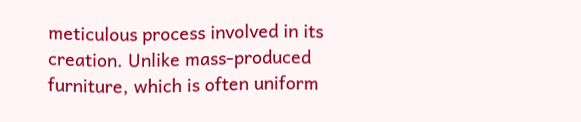meticulous process involved in its creation. Unlike mass-produced furniture, which is often uniform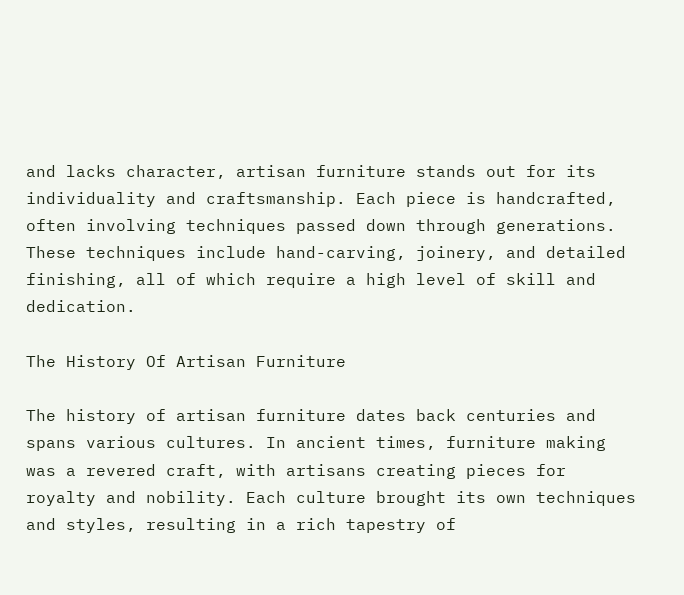and lacks character, artisan furniture stands out for its individuality and craftsmanship. Each piece is handcrafted, often involving techniques passed down through generations. These techniques include hand-carving, joinery, and detailed finishing, all of which require a high level of skill and dedication.

The History Of Artisan Furniture

The history of artisan furniture dates back centuries and spans various cultures. In ancient times, furniture making was a revered craft, with artisans creating pieces for royalty and nobility. Each culture brought its own techniques and styles, resulting in a rich tapestry of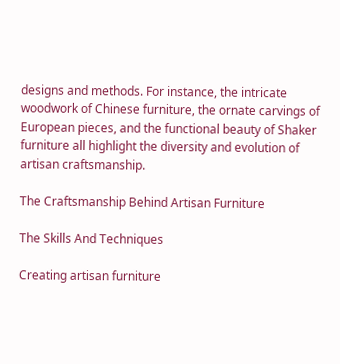designs and methods. For instance, the intricate woodwork of Chinese furniture, the ornate carvings of European pieces, and the functional beauty of Shaker furniture all highlight the diversity and evolution of artisan craftsmanship.

The Craftsmanship Behind Artisan Furniture

The Skills And Techniques

Creating artisan furniture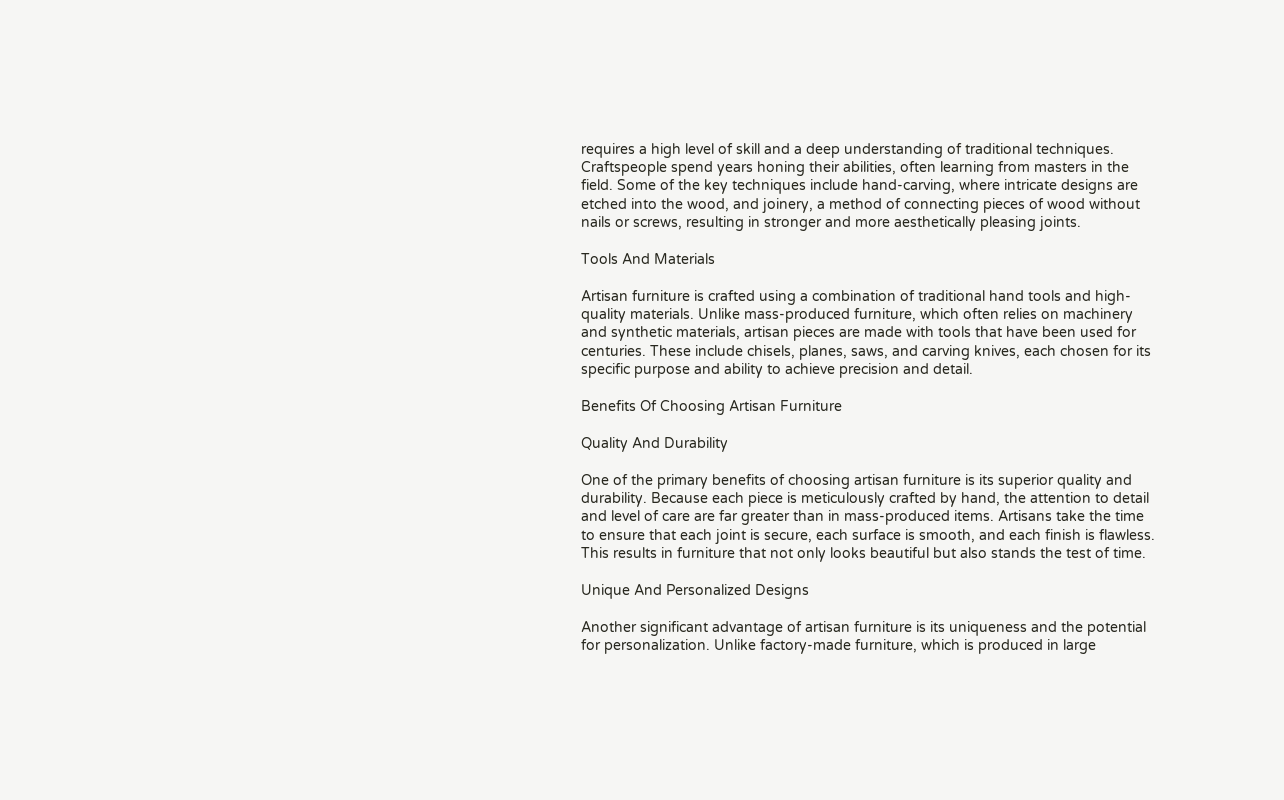requires a high level of skill and a deep understanding of traditional techniques. Craftspeople spend years honing their abilities, often learning from masters in the field. Some of the key techniques include hand-carving, where intricate designs are etched into the wood, and joinery, a method of connecting pieces of wood without nails or screws, resulting in stronger and more aesthetically pleasing joints.

Tools And Materials

Artisan furniture is crafted using a combination of traditional hand tools and high-quality materials. Unlike mass-produced furniture, which often relies on machinery and synthetic materials, artisan pieces are made with tools that have been used for centuries. These include chisels, planes, saws, and carving knives, each chosen for its specific purpose and ability to achieve precision and detail.

Benefits Of Choosing Artisan Furniture

Quality And Durability

One of the primary benefits of choosing artisan furniture is its superior quality and durability. Because each piece is meticulously crafted by hand, the attention to detail and level of care are far greater than in mass-produced items. Artisans take the time to ensure that each joint is secure, each surface is smooth, and each finish is flawless. This results in furniture that not only looks beautiful but also stands the test of time.

Unique And Personalized Designs

Another significant advantage of artisan furniture is its uniqueness and the potential for personalization. Unlike factory-made furniture, which is produced in large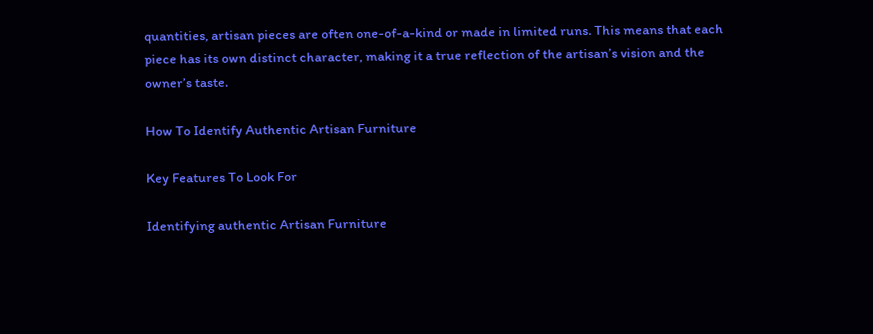quantities, artisan pieces are often one-of-a-kind or made in limited runs. This means that each piece has its own distinct character, making it a true reflection of the artisan’s vision and the owner’s taste.

How To Identify Authentic Artisan Furniture

Key Features To Look For

Identifying authentic Artisan Furniture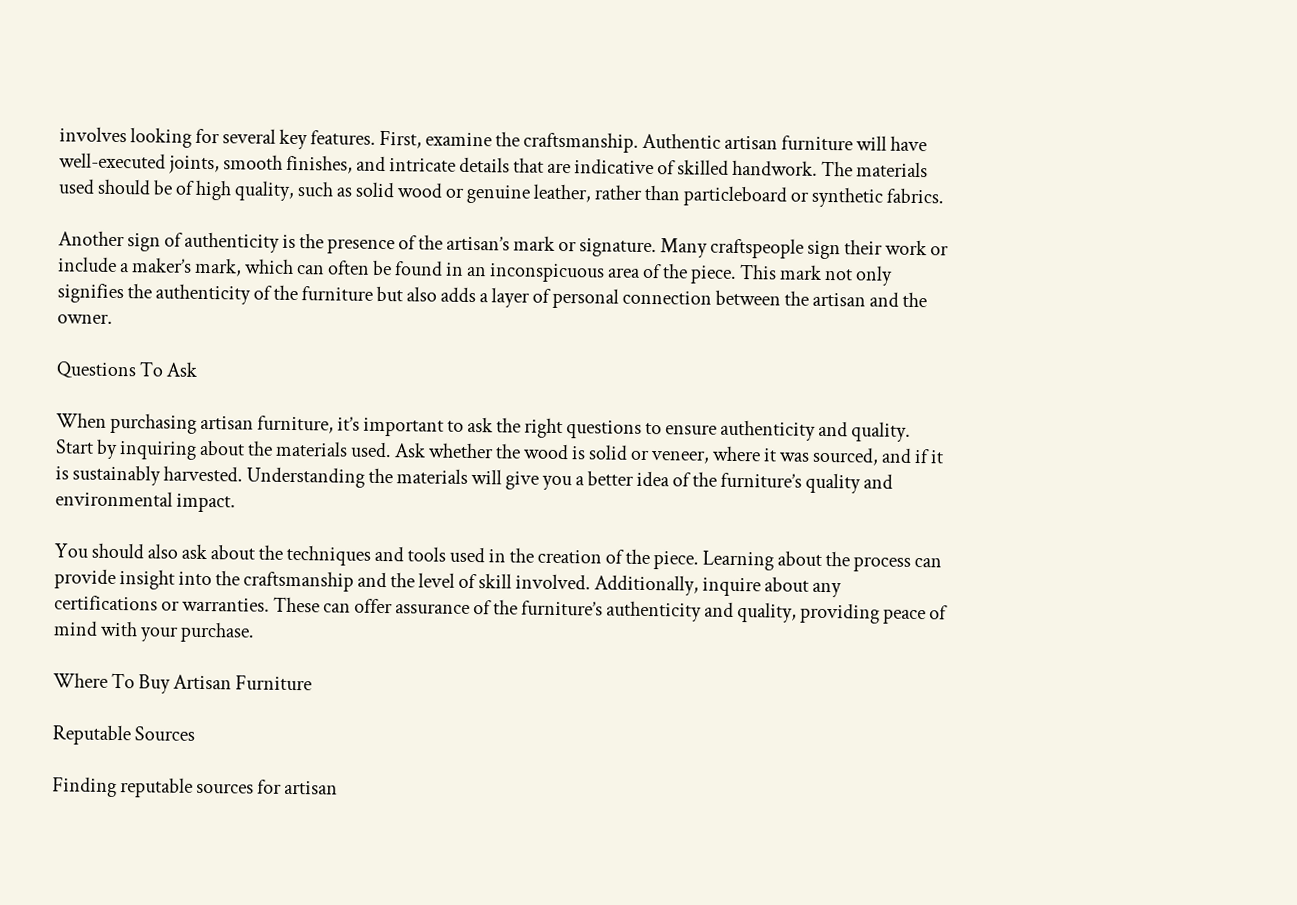involves looking for several key features. First, examine the craftsmanship. Authentic artisan furniture will have well-executed joints, smooth finishes, and intricate details that are indicative of skilled handwork. The materials used should be of high quality, such as solid wood or genuine leather, rather than particleboard or synthetic fabrics.

Another sign of authenticity is the presence of the artisan’s mark or signature. Many craftspeople sign their work or include a maker’s mark, which can often be found in an inconspicuous area of the piece. This mark not only signifies the authenticity of the furniture but also adds a layer of personal connection between the artisan and the owner.

Questions To Ask

When purchasing artisan furniture, it’s important to ask the right questions to ensure authenticity and quality. Start by inquiring about the materials used. Ask whether the wood is solid or veneer, where it was sourced, and if it is sustainably harvested. Understanding the materials will give you a better idea of the furniture’s quality and environmental impact.

You should also ask about the techniques and tools used in the creation of the piece. Learning about the process can provide insight into the craftsmanship and the level of skill involved. Additionally, inquire about any certifications or warranties. These can offer assurance of the furniture’s authenticity and quality, providing peace of mind with your purchase.

Where To Buy Artisan Furniture

Reputable Sources

Finding reputable sources for artisan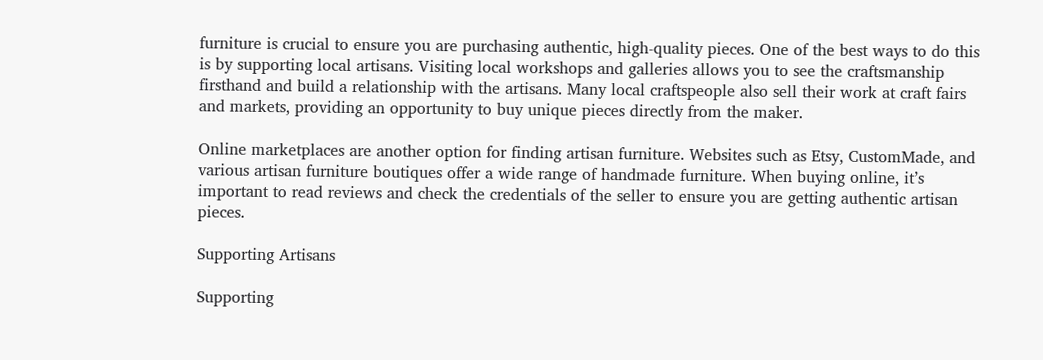furniture is crucial to ensure you are purchasing authentic, high-quality pieces. One of the best ways to do this is by supporting local artisans. Visiting local workshops and galleries allows you to see the craftsmanship firsthand and build a relationship with the artisans. Many local craftspeople also sell their work at craft fairs and markets, providing an opportunity to buy unique pieces directly from the maker.

Online marketplaces are another option for finding artisan furniture. Websites such as Etsy, CustomMade, and various artisan furniture boutiques offer a wide range of handmade furniture. When buying online, it’s important to read reviews and check the credentials of the seller to ensure you are getting authentic artisan pieces.

Supporting Artisans

Supporting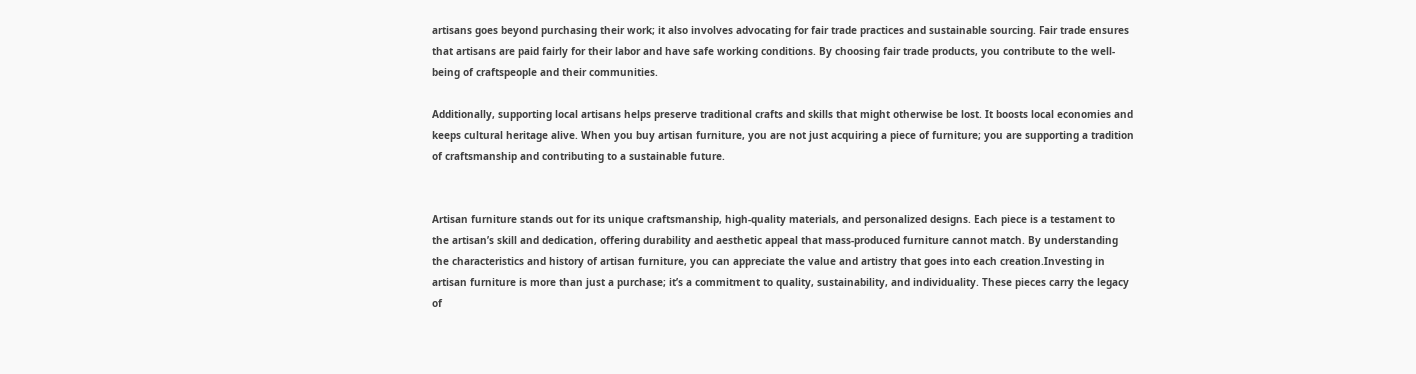artisans goes beyond purchasing their work; it also involves advocating for fair trade practices and sustainable sourcing. Fair trade ensures that artisans are paid fairly for their labor and have safe working conditions. By choosing fair trade products, you contribute to the well-being of craftspeople and their communities.

Additionally, supporting local artisans helps preserve traditional crafts and skills that might otherwise be lost. It boosts local economies and keeps cultural heritage alive. When you buy artisan furniture, you are not just acquiring a piece of furniture; you are supporting a tradition of craftsmanship and contributing to a sustainable future.


Artisan furniture stands out for its unique craftsmanship, high-quality materials, and personalized designs. Each piece is a testament to the artisan’s skill and dedication, offering durability and aesthetic appeal that mass-produced furniture cannot match. By understanding the characteristics and history of artisan furniture, you can appreciate the value and artistry that goes into each creation.Investing in artisan furniture is more than just a purchase; it’s a commitment to quality, sustainability, and individuality. These pieces carry the legacy of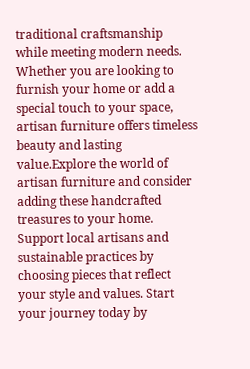traditional craftsmanship while meeting modern needs. Whether you are looking to furnish your home or add a special touch to your space, artisan furniture offers timeless beauty and lasting value.Explore the world of artisan furniture and consider adding these handcrafted treasures to your home. Support local artisans and sustainable practices by choosing pieces that reflect your style and values. Start your journey today by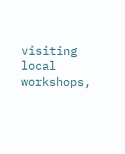visiting local workshops,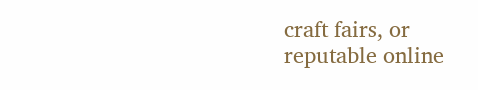craft fairs, or reputable online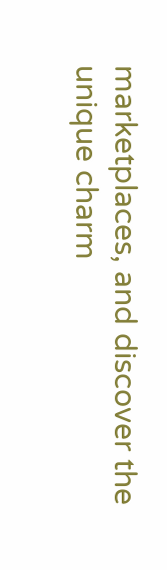marketplaces, and discover the unique charm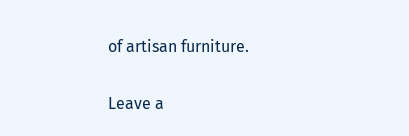of artisan furniture.

Leave a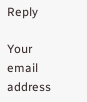Reply

Your email address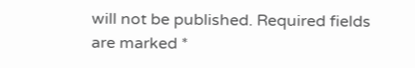will not be published. Required fields are marked *